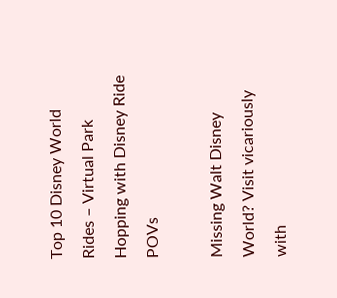Top 10 Disney World Rides – Virtual Park Hopping with Disney Ride POVs

Missing Walt Disney World? Visit vicariously with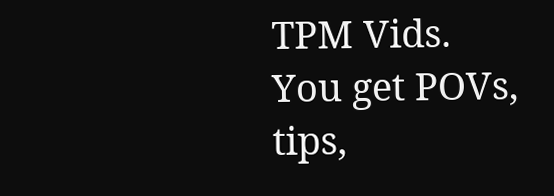TPM Vids. You get POVs, tips,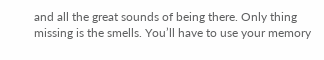and all the great sounds of being there. Only thing missing is the smells. You’ll have to use your memory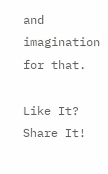and imagination for that.

Like It? Share It!